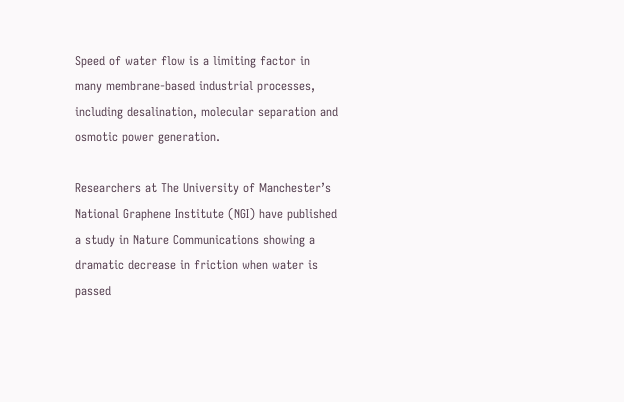Speed of water flow is a limiting factor in many membrane-based industrial processes, including desalination, molecular separation and osmotic power generation.

Researchers at The University of Manchester’s National Graphene Institute (NGI) have published a study in Nature Communications showing a dramatic decrease in friction when water is passed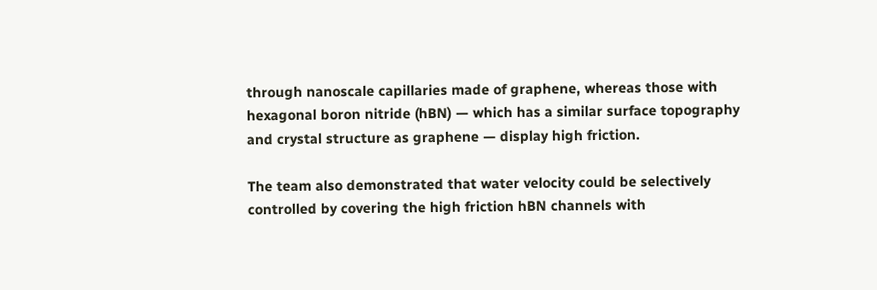through nanoscale capillaries made of graphene, whereas those with hexagonal boron nitride (hBN) — which has a similar surface topography and crystal structure as graphene — display high friction.

The team also demonstrated that water velocity could be selectively controlled by covering the high friction hBN channels with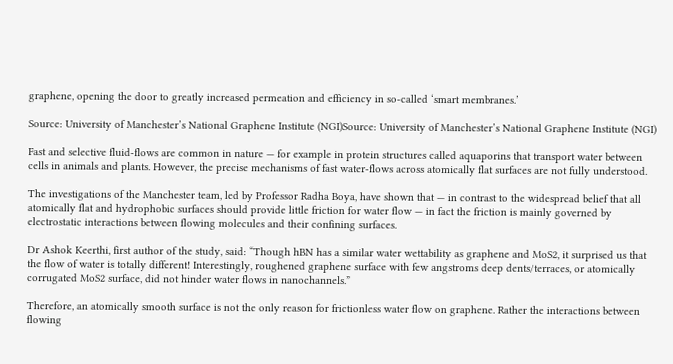graphene, opening the door to greatly increased permeation and efficiency in so-called ‘smart membranes.’

Source: University of Manchester’s National Graphene Institute (NGI)Source: University of Manchester’s National Graphene Institute (NGI)

Fast and selective fluid-flows are common in nature — for example in protein structures called aquaporins that transport water between cells in animals and plants. However, the precise mechanisms of fast water-flows across atomically flat surfaces are not fully understood.

The investigations of the Manchester team, led by Professor Radha Boya, have shown that — in contrast to the widespread belief that all atomically flat and hydrophobic surfaces should provide little friction for water flow — in fact the friction is mainly governed by electrostatic interactions between flowing molecules and their confining surfaces.

Dr Ashok Keerthi, first author of the study, said: “Though hBN has a similar water wettability as graphene and MoS2, it surprised us that the flow of water is totally different! Interestingly, roughened graphene surface with few angstroms deep dents/terraces, or atomically corrugated MoS2 surface, did not hinder water flows in nanochannels.”

Therefore, an atomically smooth surface is not the only reason for frictionless water flow on graphene. Rather the interactions between flowing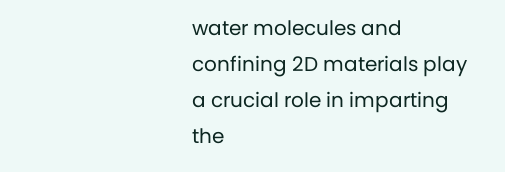water molecules and confining 2D materials play a crucial role in imparting the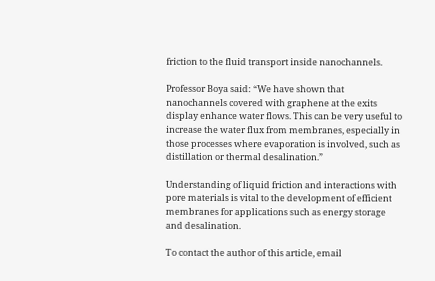friction to the fluid transport inside nanochannels.

Professor Boya said: “We have shown that nanochannels covered with graphene at the exits display enhance water flows. This can be very useful to increase the water flux from membranes, especially in those processes where evaporation is involved, such as distillation or thermal desalination.”

Understanding of liquid friction and interactions with pore materials is vital to the development of efficient membranes for applications such as energy storage and desalination.

To contact the author of this article, email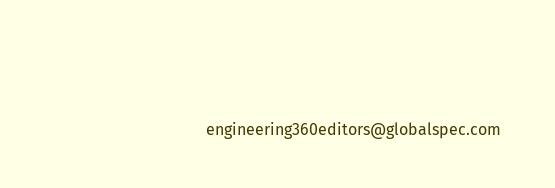engineering360editors@globalspec.com